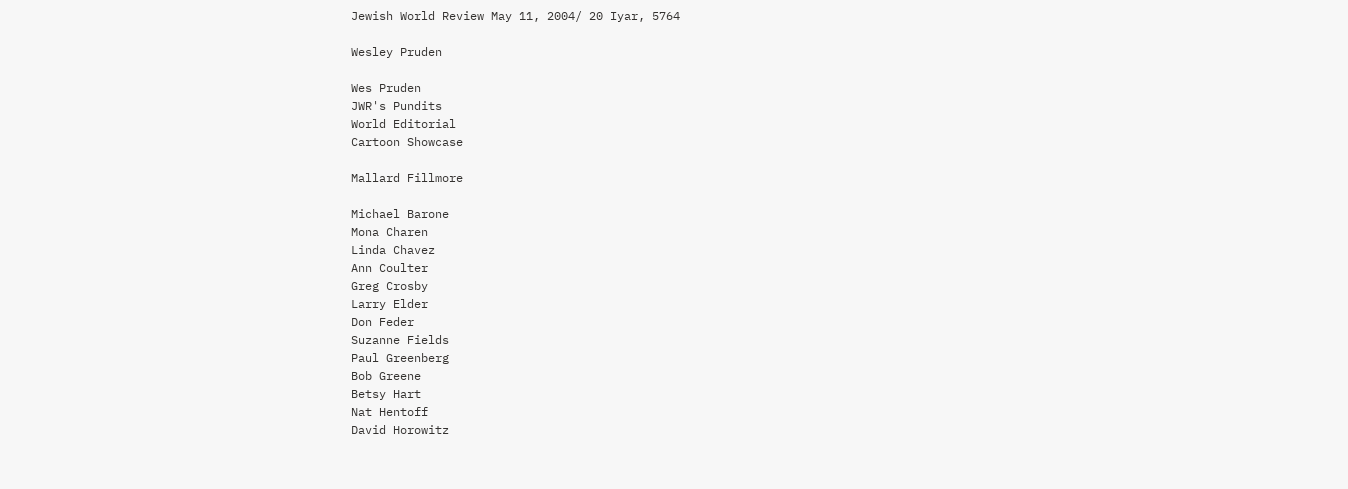Jewish World Review May 11, 2004/ 20 Iyar, 5764

Wesley Pruden

Wes Pruden
JWR's Pundits
World Editorial
Cartoon Showcase

Mallard Fillmore

Michael Barone
Mona Charen
Linda Chavez
Ann Coulter
Greg Crosby
Larry Elder
Don Feder
Suzanne Fields
Paul Greenberg
Bob Greene
Betsy Hart
Nat Hentoff
David Horowitz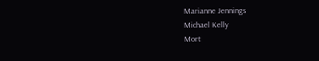Marianne Jennings
Michael Kelly
Mort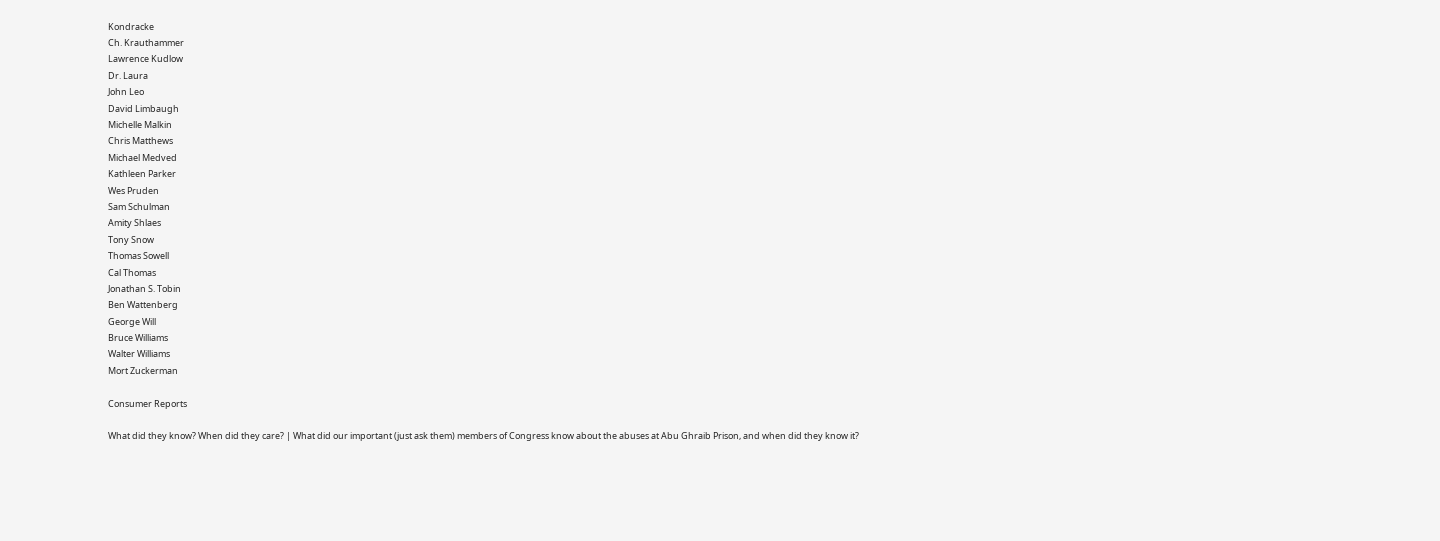Kondracke
Ch. Krauthammer
Lawrence Kudlow
Dr. Laura
John Leo
David Limbaugh
Michelle Malkin
Chris Matthews
Michael Medved
Kathleen Parker
Wes Pruden
Sam Schulman
Amity Shlaes
Tony Snow
Thomas Sowell
Cal Thomas
Jonathan S. Tobin
Ben Wattenberg
George Will
Bruce Williams
Walter Williams
Mort Zuckerman

Consumer Reports

What did they know? When did they care? | What did our important (just ask them) members of Congress know about the abuses at Abu Ghraib Prison, and when did they know it?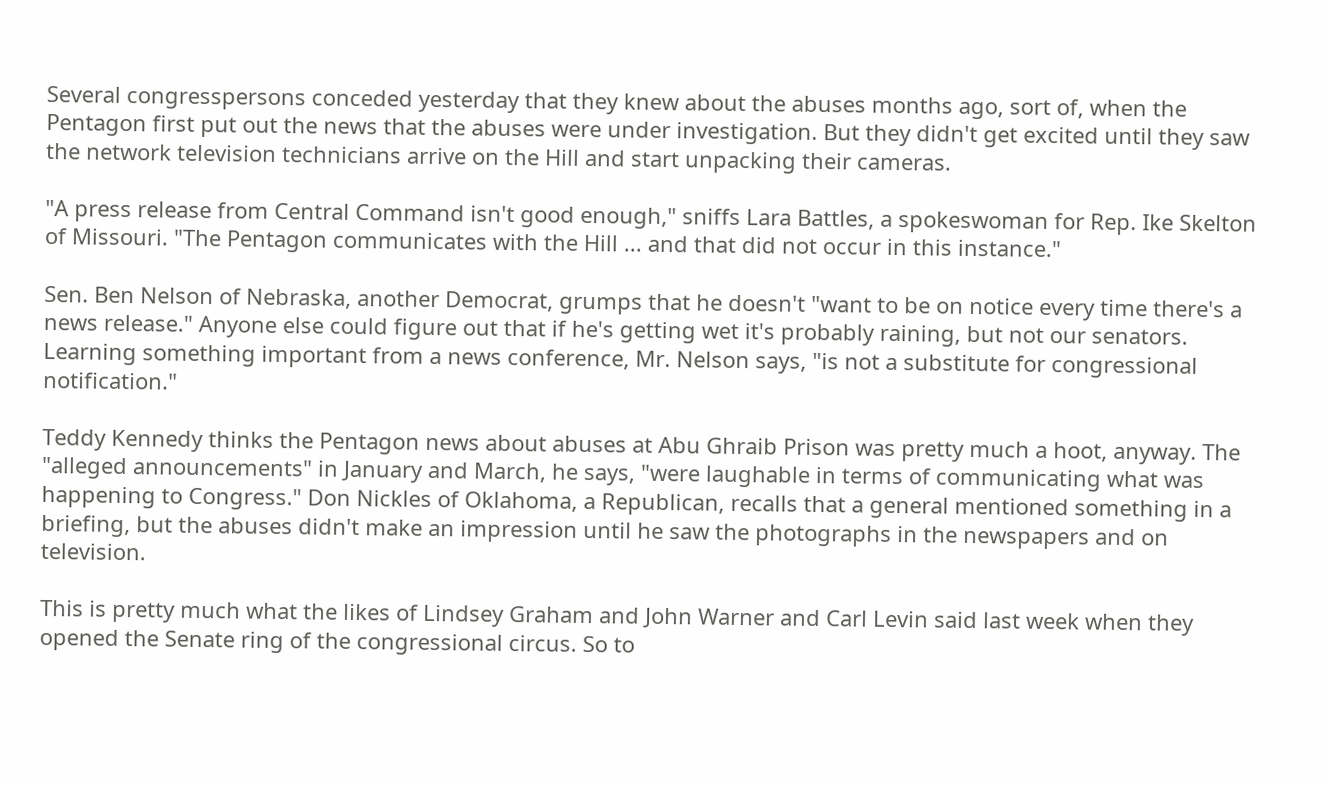Several congresspersons conceded yesterday that they knew about the abuses months ago, sort of, when the Pentagon first put out the news that the abuses were under investigation. But they didn't get excited until they saw the network television technicians arrive on the Hill and start unpacking their cameras.

"A press release from Central Command isn't good enough," sniffs Lara Battles, a spokeswoman for Rep. Ike Skelton of Missouri. "The Pentagon communicates with the Hill ... and that did not occur in this instance."

Sen. Ben Nelson of Nebraska, another Democrat, grumps that he doesn't "want to be on notice every time there's a news release." Anyone else could figure out that if he's getting wet it's probably raining, but not our senators. Learning something important from a news conference, Mr. Nelson says, "is not a substitute for congressional notification."

Teddy Kennedy thinks the Pentagon news about abuses at Abu Ghraib Prison was pretty much a hoot, anyway. The "alleged announcements" in January and March, he says, "were laughable in terms of communicating what was happening to Congress." Don Nickles of Oklahoma, a Republican, recalls that a general mentioned something in a briefing, but the abuses didn't make an impression until he saw the photographs in the newspapers and on television.

This is pretty much what the likes of Lindsey Graham and John Warner and Carl Levin said last week when they opened the Senate ring of the congressional circus. So to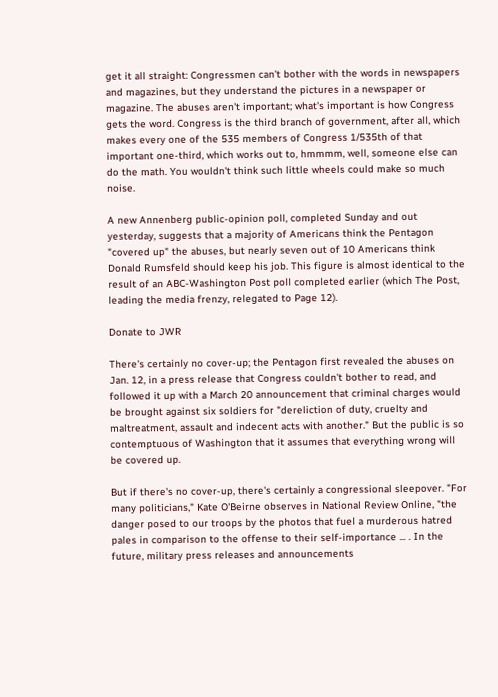get it all straight: Congressmen can't bother with the words in newspapers and magazines, but they understand the pictures in a newspaper or magazine. The abuses aren't important; what's important is how Congress gets the word. Congress is the third branch of government, after all, which makes every one of the 535 members of Congress 1/535th of that important one-third, which works out to, hmmmm, well, someone else can do the math. You wouldn't think such little wheels could make so much noise.

A new Annenberg public-opinion poll, completed Sunday and out yesterday, suggests that a majority of Americans think the Pentagon "covered up" the abuses, but nearly seven out of 10 Americans think Donald Rumsfeld should keep his job. This figure is almost identical to the result of an ABC-Washington Post poll completed earlier (which The Post, leading the media frenzy, relegated to Page 12).

Donate to JWR

There's certainly no cover-up; the Pentagon first revealed the abuses on Jan. 12, in a press release that Congress couldn't bother to read, and followed it up with a March 20 announcement that criminal charges would be brought against six soldiers for "dereliction of duty, cruelty and maltreatment, assault and indecent acts with another." But the public is so contemptuous of Washington that it assumes that everything wrong will be covered up.

But if there's no cover-up, there's certainly a congressional sleepover. "For many politicians," Kate O'Beirne observes in National Review Online, "the danger posed to our troops by the photos that fuel a murderous hatred pales in comparison to the offense to their self-importance ... . In the future, military press releases and announcements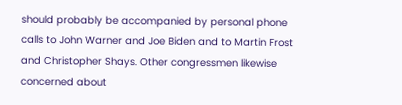should probably be accompanied by personal phone calls to John Warner and Joe Biden and to Martin Frost and Christopher Shays. Other congressmen likewise concerned about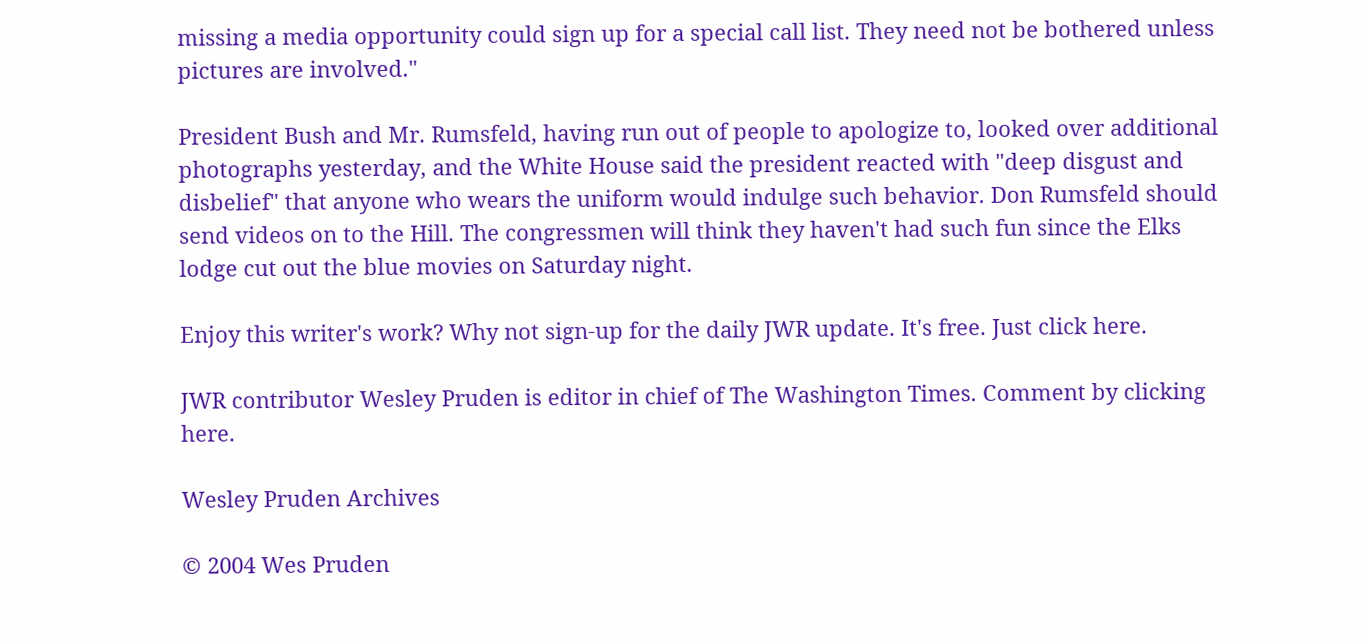missing a media opportunity could sign up for a special call list. They need not be bothered unless pictures are involved."

President Bush and Mr. Rumsfeld, having run out of people to apologize to, looked over additional photographs yesterday, and the White House said the president reacted with "deep disgust and disbelief" that anyone who wears the uniform would indulge such behavior. Don Rumsfeld should send videos on to the Hill. The congressmen will think they haven't had such fun since the Elks lodge cut out the blue movies on Saturday night.

Enjoy this writer's work? Why not sign-up for the daily JWR update. It's free. Just click here.

JWR contributor Wesley Pruden is editor in chief of The Washington Times. Comment by clicking here.

Wesley Pruden Archives

© 2004 Wes Pruden